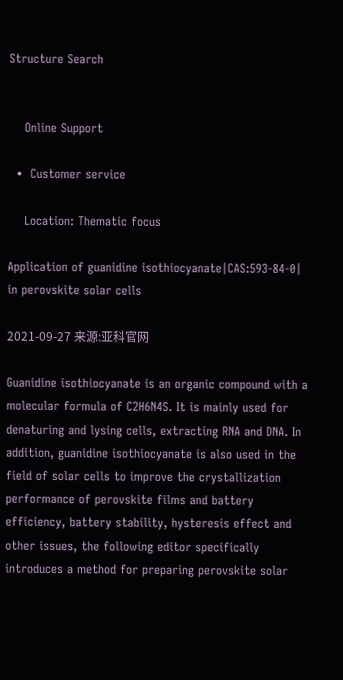Structure Search


    Online Support

  •  Customer service

    Location: Thematic focus

Application of guanidine isothiocyanate|CAS:593-84-0| in perovskite solar cells

2021-09-27 来源:亚科官网

Guanidine isothiocyanate is an organic compound with a molecular formula of C2H6N4S. It is mainly used for denaturing and lysing cells, extracting RNA and DNA. In addition, guanidine isothiocyanate is also used in the field of solar cells to improve the crystallization performance of perovskite films and battery efficiency, battery stability, hysteresis effect and other issues, the following editor specifically introduces a method for preparing perovskite solar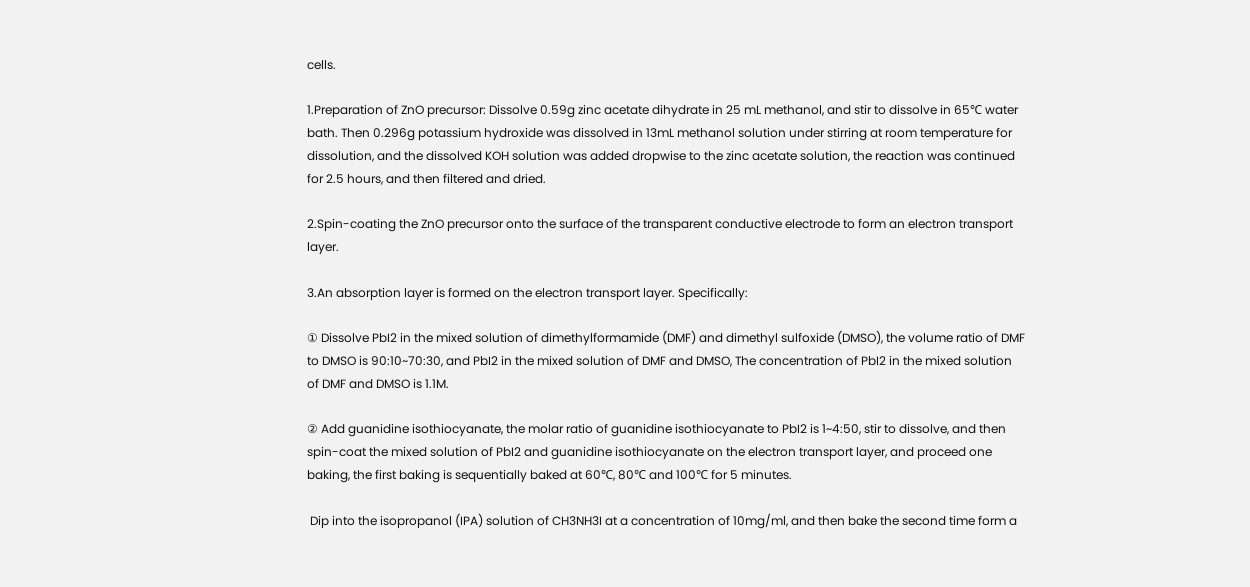cells.

1.Preparation of ZnO precursor: Dissolve 0.59g zinc acetate dihydrate in 25 mL methanol, and stir to dissolve in 65℃ water bath. Then 0.296g potassium hydroxide was dissolved in 13mL methanol solution under stirring at room temperature for dissolution, and the dissolved KOH solution was added dropwise to the zinc acetate solution, the reaction was continued for 2.5 hours, and then filtered and dried.

2.Spin-coating the ZnO precursor onto the surface of the transparent conductive electrode to form an electron transport layer.

3.An absorption layer is formed on the electron transport layer. Specifically:

① Dissolve PbI2 in the mixed solution of dimethylformamide (DMF) and dimethyl sulfoxide (DMSO), the volume ratio of DMF to DMSO is 90:10~70:30, and PbI2 in the mixed solution of DMF and DMSO, The concentration of PbI2 in the mixed solution of DMF and DMSO is 1.1M.

② Add guanidine isothiocyanate, the molar ratio of guanidine isothiocyanate to PbI2 is 1~4:50, stir to dissolve, and then spin-coat the mixed solution of PbI2 and guanidine isothiocyanate on the electron transport layer, and proceed one baking, the first baking is sequentially baked at 60℃, 80℃ and 100℃ for 5 minutes.

 Dip into the isopropanol (IPA) solution of CH3NH3I at a concentration of 10mg/ml, and then bake the second time form a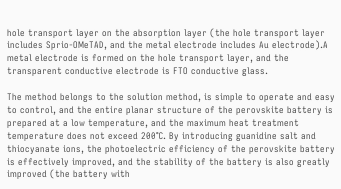hole transport layer on the absorption layer (the hole transport layer includes Sprio-OMeTAD, and the metal electrode includes Au electrode).A metal electrode is formed on the hole transport layer, and the transparent conductive electrode is FTO conductive glass.

The method belongs to the solution method, is simple to operate and easy to control, and the entire planar structure of the perovskite battery is prepared at a low temperature, and the maximum heat treatment temperature does not exceed 200℃. By introducing guanidine salt and thiocyanate ions, the photoelectric efficiency of the perovskite battery is effectively improved, and the stability of the battery is also greatly improved (the battery with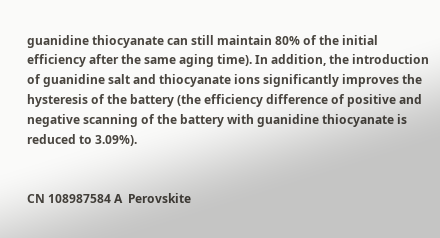guanidine thiocyanate can still maintain 80% of the initial efficiency after the same aging time). In addition, the introduction of guanidine salt and thiocyanate ions significantly improves the hysteresis of the battery (the efficiency difference of positive and negative scanning of the battery with guanidine thiocyanate is reduced to 3.09%).


CN 108987584 A  Perovskite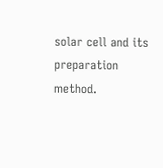solar cell and its preparation method.